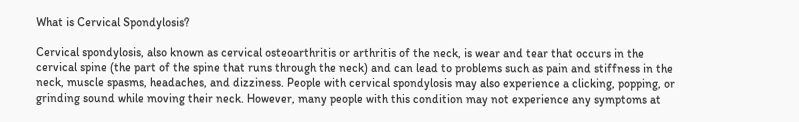What is Cervical Spondylosis?

Cervical spondylosis, also known as cervical osteoarthritis or arthritis of the neck, is wear and tear that occurs in the cervical spine (the part of the spine that runs through the neck) and can lead to problems such as pain and stiffness in the neck, muscle spasms, headaches, and dizziness. People with cervical spondylosis may also experience a clicking, popping, or grinding sound while moving their neck. However, many people with this condition may not experience any symptoms at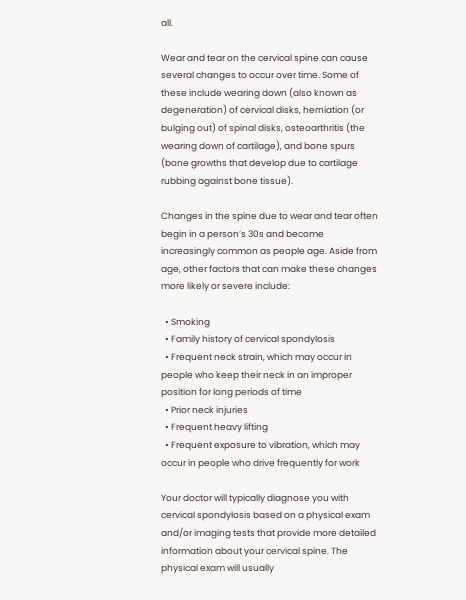all.

Wear and tear on the cervical spine can cause several changes to occur over time. Some of these include wearing down (also known as degeneration) of cervical disks, herniation (or bulging out) of spinal disks, osteoarthritis (the wearing down of cartilage), and bone spurs (bone growths that develop due to cartilage rubbing against bone tissue).

Changes in the spine due to wear and tear often begin in a person’s 30s and become increasingly common as people age. Aside from age, other factors that can make these changes more likely or severe include:

  • Smoking
  • Family history of cervical spondylosis
  • Frequent neck strain, which may occur in people who keep their neck in an improper position for long periods of time
  • Prior neck injuries
  • Frequent heavy lifting
  • Frequent exposure to vibration, which may occur in people who drive frequently for work

Your doctor will typically diagnose you with cervical spondylosis based on a physical exam and/or imaging tests that provide more detailed information about your cervical spine. The physical exam will usually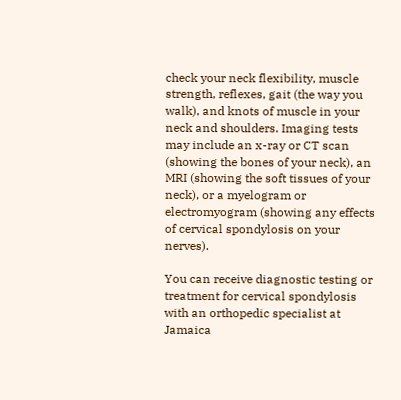check your neck flexibility, muscle strength, reflexes, gait (the way you walk), and knots of muscle in your neck and shoulders. Imaging tests may include an x-ray or CT scan (showing the bones of your neck), an MRI (showing the soft tissues of your neck), or a myelogram or electromyogram (showing any effects of cervical spondylosis on your nerves).

You can receive diagnostic testing or treatment for cervical spondylosis with an orthopedic specialist at Jamaica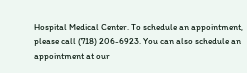Hospital Medical Center. To schedule an appointment, please call (718) 206-6923. You can also schedule an appointment at our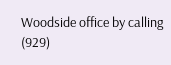Woodside office by calling (929)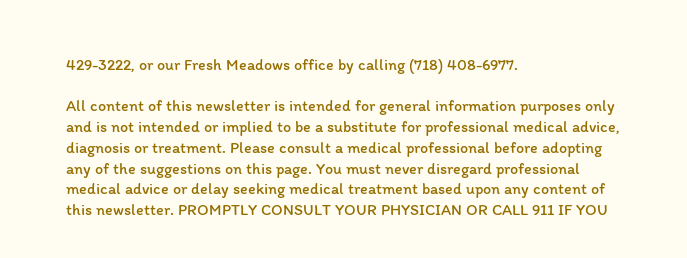429-3222, or our Fresh Meadows office by calling (718) 408-6977.

All content of this newsletter is intended for general information purposes only and is not intended or implied to be a substitute for professional medical advice, diagnosis or treatment. Please consult a medical professional before adopting any of the suggestions on this page. You must never disregard professional medical advice or delay seeking medical treatment based upon any content of this newsletter. PROMPTLY CONSULT YOUR PHYSICIAN OR CALL 911 IF YOU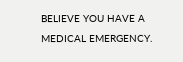BELIEVE YOU HAVE A MEDICAL EMERGENCY.